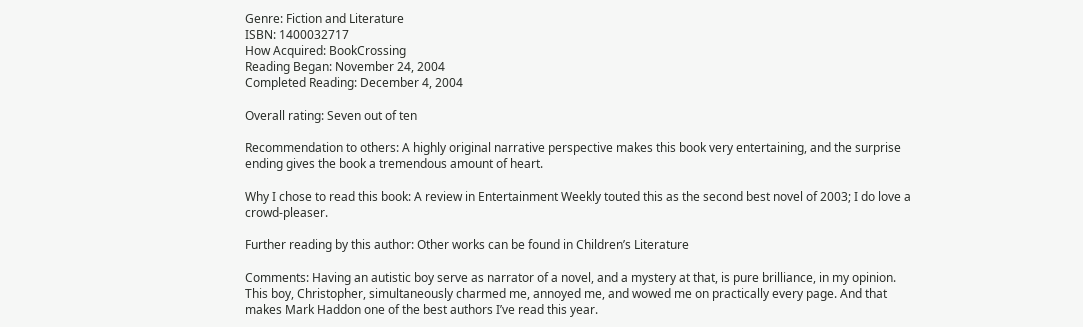Genre: Fiction and Literature
ISBN: 1400032717
How Acquired: BookCrossing
Reading Began: November 24, 2004
Completed Reading: December 4, 2004

Overall rating: Seven out of ten

Recommendation to others: A highly original narrative perspective makes this book very entertaining, and the surprise ending gives the book a tremendous amount of heart.

Why I chose to read this book: A review in Entertainment Weekly touted this as the second best novel of 2003; I do love a crowd-pleaser.

Further reading by this author: Other works can be found in Children’s Literature

Comments: Having an autistic boy serve as narrator of a novel, and a mystery at that, is pure brilliance, in my opinion. This boy, Christopher, simultaneously charmed me, annoyed me, and wowed me on practically every page. And that makes Mark Haddon one of the best authors I’ve read this year.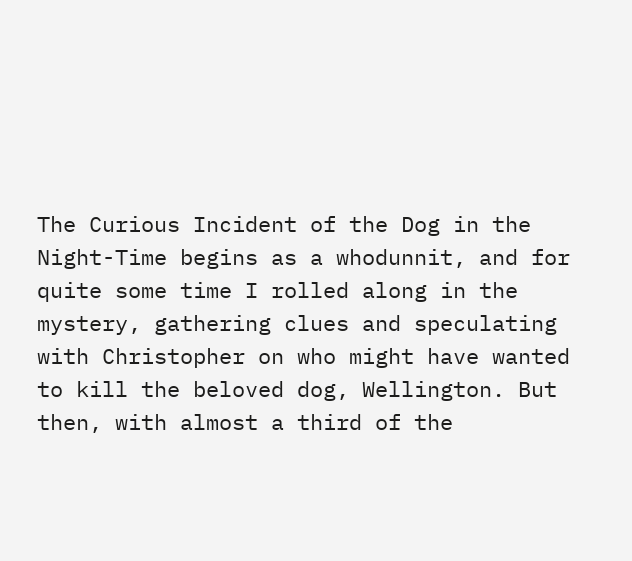The Curious Incident of the Dog in the Night-Time begins as a whodunnit, and for quite some time I rolled along in the mystery, gathering clues and speculating with Christopher on who might have wanted to kill the beloved dog, Wellington. But then, with almost a third of the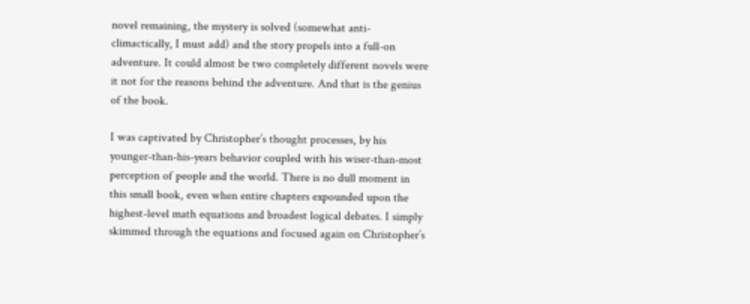novel remaining, the mystery is solved (somewhat anti-climactically, I must add) and the story propels into a full-on adventure. It could almost be two completely different novels were it not for the reasons behind the adventure. And that is the genius of the book.

I was captivated by Christopher’s thought processes, by his younger-than-his-years behavior coupled with his wiser-than-most perception of people and the world. There is no dull moment in this small book, even when entire chapters expounded upon the highest-level math equations and broadest logical debates. I simply skimmed through the equations and focused again on Christopher’s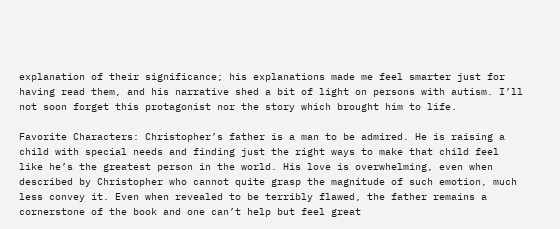explanation of their significance; his explanations made me feel smarter just for having read them, and his narrative shed a bit of light on persons with autism. I’ll not soon forget this protagonist nor the story which brought him to life.

Favorite Characters: Christopher’s father is a man to be admired. He is raising a child with special needs and finding just the right ways to make that child feel like he’s the greatest person in the world. His love is overwhelming, even when described by Christopher who cannot quite grasp the magnitude of such emotion, much less convey it. Even when revealed to be terribly flawed, the father remains a cornerstone of the book and one can’t help but feel great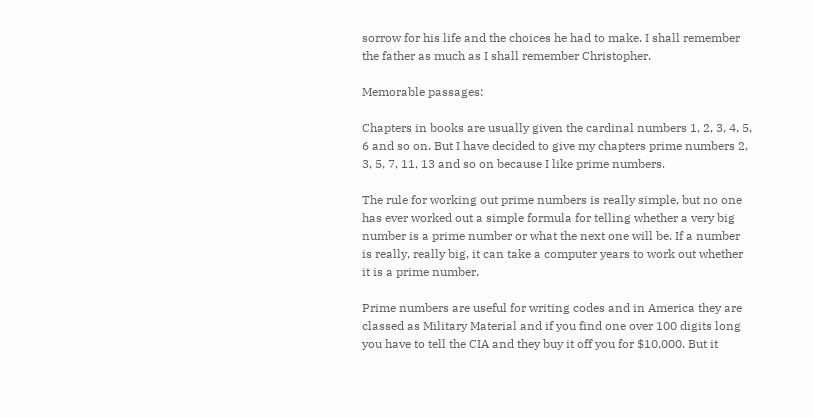sorrow for his life and the choices he had to make. I shall remember the father as much as I shall remember Christopher.

Memorable passages:

Chapters in books are usually given the cardinal numbers 1, 2, 3, 4, 5, 6 and so on. But I have decided to give my chapters prime numbers 2, 3, 5, 7, 11, 13 and so on because I like prime numbers.

The rule for working out prime numbers is really simple, but no one has ever worked out a simple formula for telling whether a very big number is a prime number or what the next one will be. If a number is really, really big, it can take a computer years to work out whether it is a prime number.

Prime numbers are useful for writing codes and in America they are classed as Military Material and if you find one over 100 digits long you have to tell the CIA and they buy it off you for $10,000. But it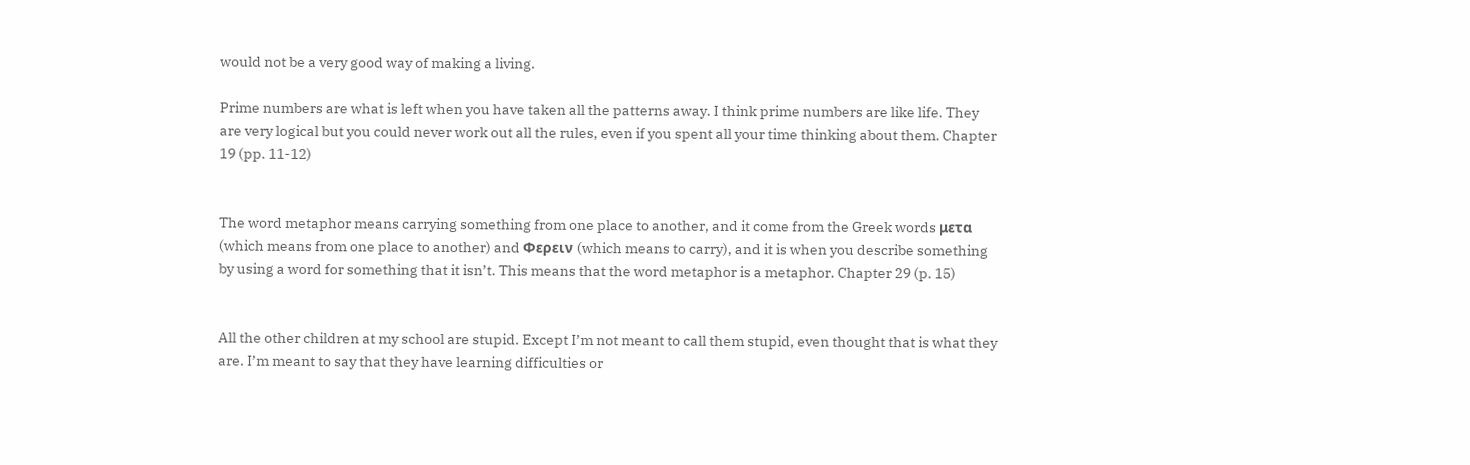would not be a very good way of making a living.

Prime numbers are what is left when you have taken all the patterns away. I think prime numbers are like life. They are very logical but you could never work out all the rules, even if you spent all your time thinking about them. Chapter 19 (pp. 11-12)


The word metaphor means carrying something from one place to another, and it come from the Greek words μετα (which means from one place to another) and Φερειν (which means to carry), and it is when you describe something by using a word for something that it isn’t. This means that the word metaphor is a metaphor. Chapter 29 (p. 15)


All the other children at my school are stupid. Except I’m not meant to call them stupid, even thought that is what they are. I’m meant to say that they have learning difficulties or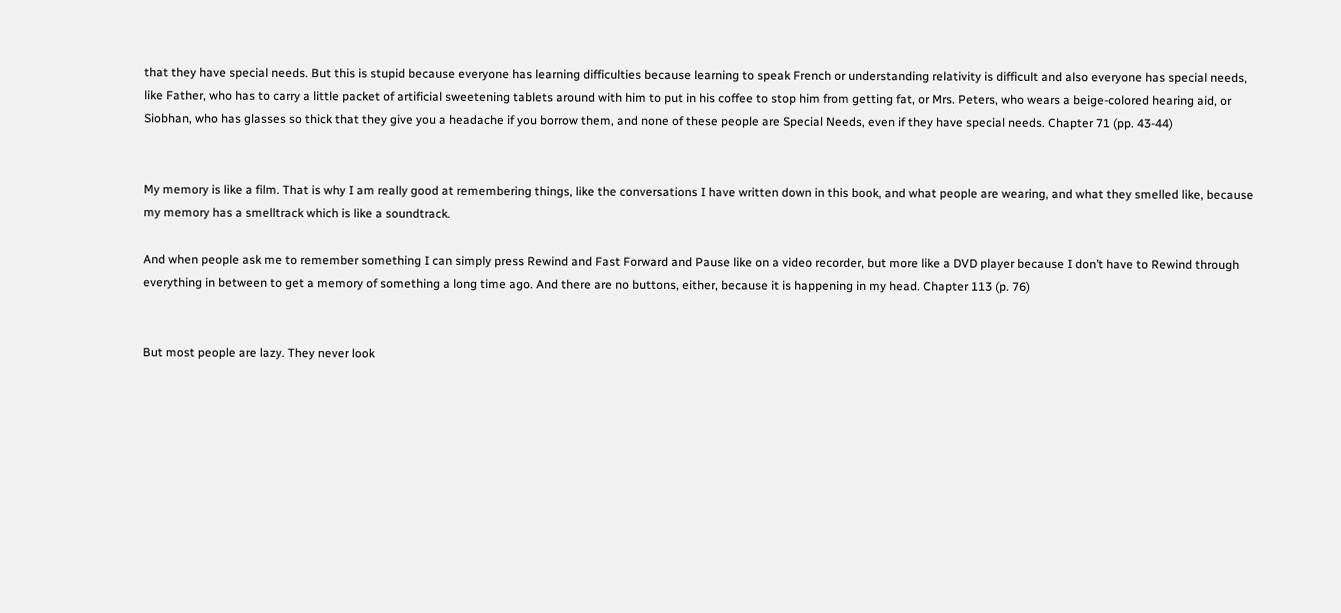that they have special needs. But this is stupid because everyone has learning difficulties because learning to speak French or understanding relativity is difficult and also everyone has special needs, like Father, who has to carry a little packet of artificial sweetening tablets around with him to put in his coffee to stop him from getting fat, or Mrs. Peters, who wears a beige-colored hearing aid, or Siobhan, who has glasses so thick that they give you a headache if you borrow them, and none of these people are Special Needs, even if they have special needs. Chapter 71 (pp. 43-44)


My memory is like a film. That is why I am really good at remembering things, like the conversations I have written down in this book, and what people are wearing, and what they smelled like, because my memory has a smelltrack which is like a soundtrack.

And when people ask me to remember something I can simply press Rewind and Fast Forward and Pause like on a video recorder, but more like a DVD player because I don’t have to Rewind through everything in between to get a memory of something a long time ago. And there are no buttons, either, because it is happening in my head. Chapter 113 (p. 76)


But most people are lazy. They never look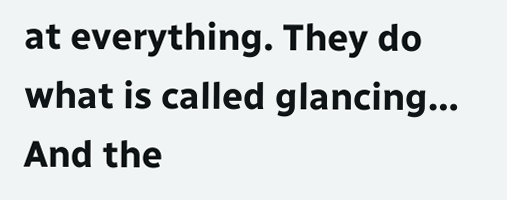at everything. They do what is called glancing… And the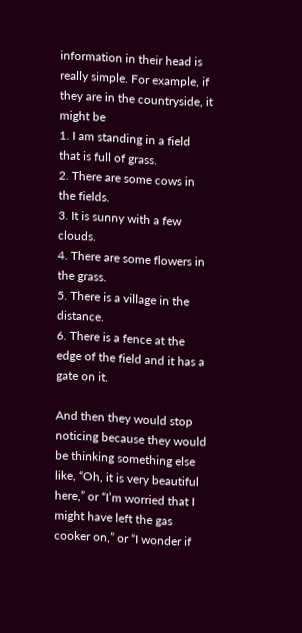information in their head is really simple. For example, if they are in the countryside, it might be
1. I am standing in a field that is full of grass.
2. There are some cows in the fields.
3. It is sunny with a few clouds.
4. There are some flowers in the grass.
5. There is a village in the distance.
6. There is a fence at the edge of the field and it has a gate on it.

And then they would stop noticing because they would be thinking something else like, “Oh, it is very beautiful here,” or “I’m worried that I might have left the gas cooker on,” or “I wonder if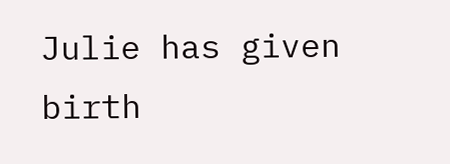Julie has given birth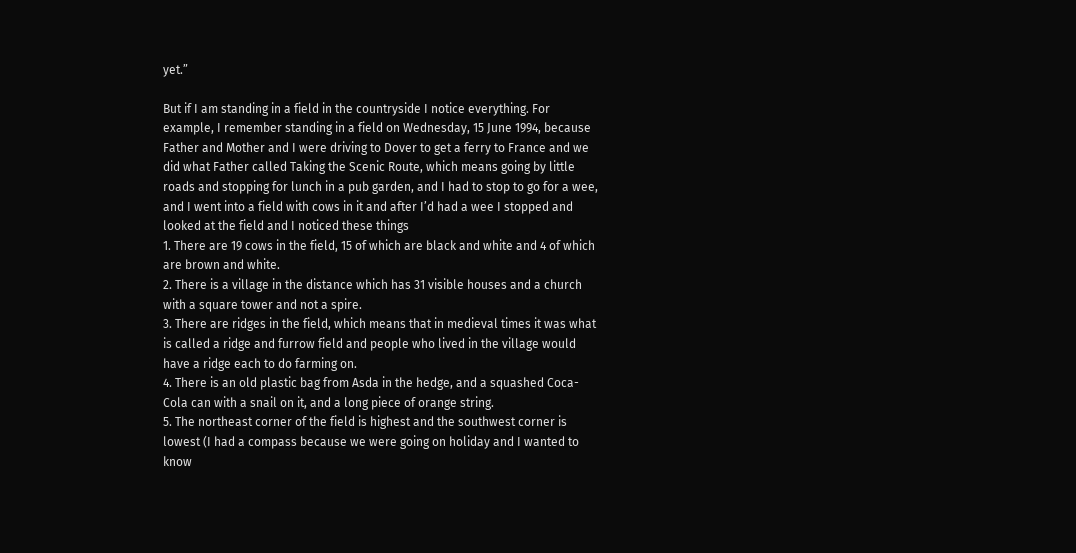yet.”

But if I am standing in a field in the countryside I notice everything. For example, I remember standing in a field on Wednesday, 15 June 1994, because Father and Mother and I were driving to Dover to get a ferry to France and we did what Father called Taking the Scenic Route, which means going by little roads and stopping for lunch in a pub garden, and I had to stop to go for a wee, and I went into a field with cows in it and after I’d had a wee I stopped and looked at the field and I noticed these things
1. There are 19 cows in the field, 15 of which are black and white and 4 of which are brown and white.
2. There is a village in the distance which has 31 visible houses and a church with a square tower and not a spire.
3. There are ridges in the field, which means that in medieval times it was what is called a ridge and furrow field and people who lived in the village would have a ridge each to do farming on.
4. There is an old plastic bag from Asda in the hedge, and a squashed Coca-Cola can with a snail on it, and a long piece of orange string.
5. The northeast corner of the field is highest and the southwest corner is lowest (I had a compass because we were going on holiday and I wanted to know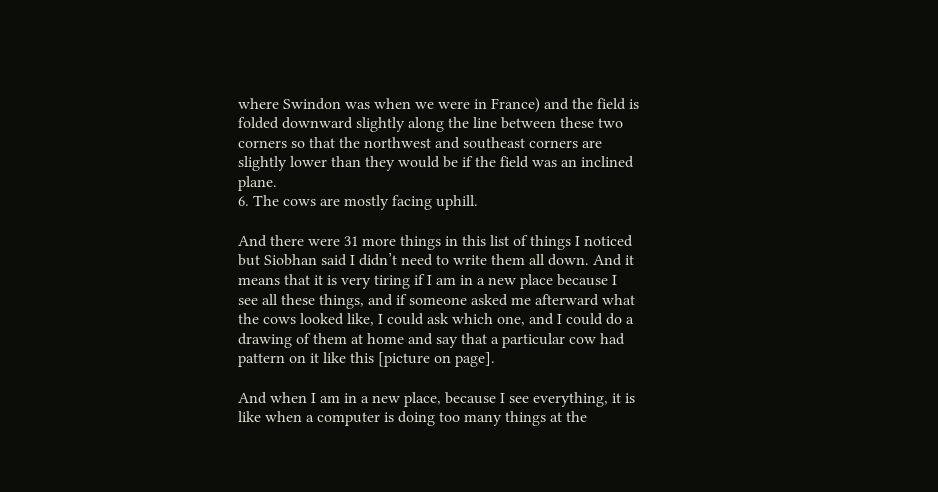where Swindon was when we were in France) and the field is folded downward slightly along the line between these two corners so that the northwest and southeast corners are slightly lower than they would be if the field was an inclined plane.
6. The cows are mostly facing uphill.

And there were 31 more things in this list of things I noticed but Siobhan said I didn’t need to write them all down. And it means that it is very tiring if I am in a new place because I see all these things, and if someone asked me afterward what the cows looked like, I could ask which one, and I could do a drawing of them at home and say that a particular cow had pattern on it like this [picture on page].

And when I am in a new place, because I see everything, it is like when a computer is doing too many things at the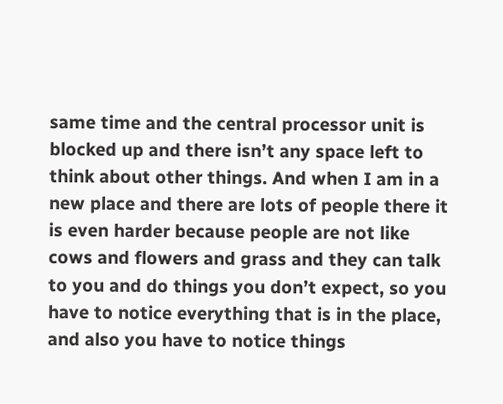same time and the central processor unit is blocked up and there isn’t any space left to think about other things. And when I am in a new place and there are lots of people there it is even harder because people are not like cows and flowers and grass and they can talk to you and do things you don’t expect, so you have to notice everything that is in the place, and also you have to notice things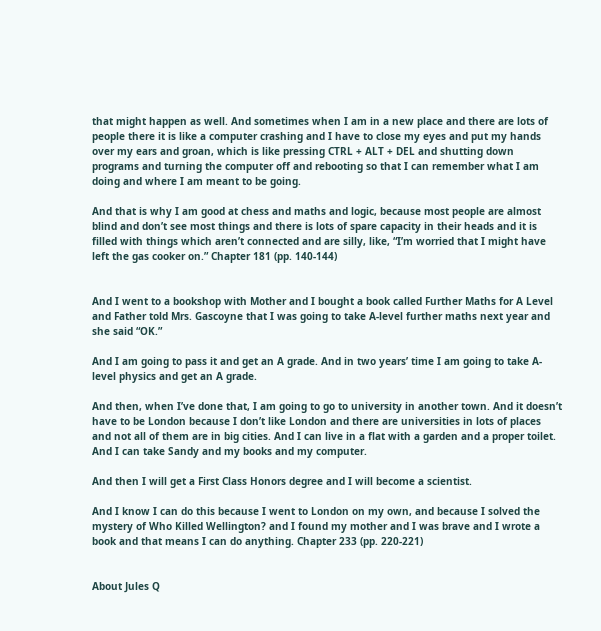that might happen as well. And sometimes when I am in a new place and there are lots of people there it is like a computer crashing and I have to close my eyes and put my hands over my ears and groan, which is like pressing CTRL + ALT + DEL and shutting down programs and turning the computer off and rebooting so that I can remember what I am doing and where I am meant to be going.

And that is why I am good at chess and maths and logic, because most people are almost blind and don’t see most things and there is lots of spare capacity in their heads and it is filled with things which aren’t connected and are silly, like, “I’m worried that I might have left the gas cooker on.” Chapter 181 (pp. 140-144)


And I went to a bookshop with Mother and I bought a book called Further Maths for A Level and Father told Mrs. Gascoyne that I was going to take A-level further maths next year and she said “OK.”

And I am going to pass it and get an A grade. And in two years’ time I am going to take A-level physics and get an A grade.

And then, when I’ve done that, I am going to go to university in another town. And it doesn’t have to be London because I don’t like London and there are universities in lots of places and not all of them are in big cities. And I can live in a flat with a garden and a proper toilet. And I can take Sandy and my books and my computer.

And then I will get a First Class Honors degree and I will become a scientist.

And I know I can do this because I went to London on my own, and because I solved the mystery of Who Killed Wellington? and I found my mother and I was brave and I wrote a book and that means I can do anything. Chapter 233 (pp. 220-221)


About Jules Q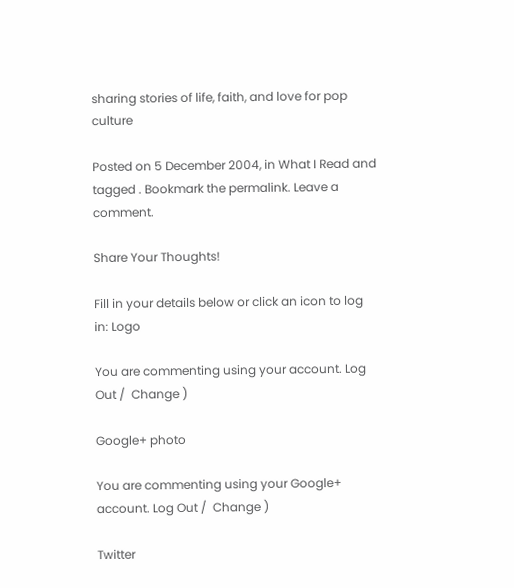sharing stories of life, faith, and love for pop culture

Posted on 5 December 2004, in What I Read and tagged . Bookmark the permalink. Leave a comment.

Share Your Thoughts!

Fill in your details below or click an icon to log in: Logo

You are commenting using your account. Log Out /  Change )

Google+ photo

You are commenting using your Google+ account. Log Out /  Change )

Twitter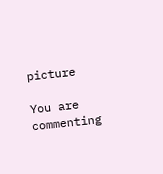picture

You are commenting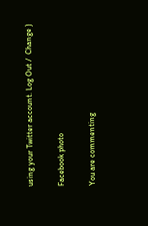using your Twitter account. Log Out /  Change )

Facebook photo

You are commenting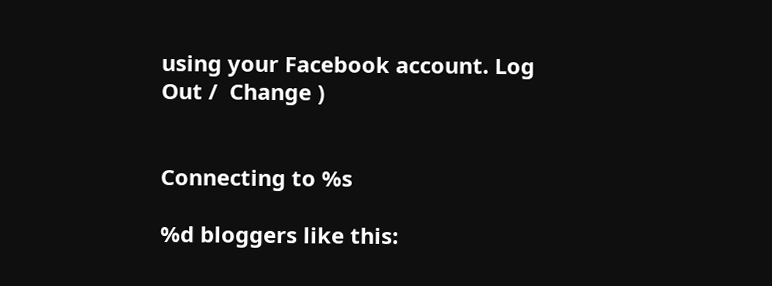using your Facebook account. Log Out /  Change )


Connecting to %s

%d bloggers like this: